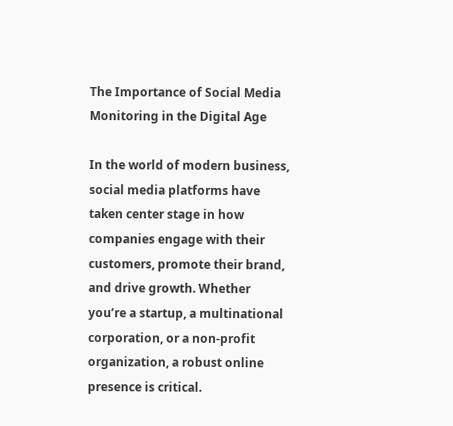The Importance of Social Media Monitoring in the Digital Age

In the world of modern business, social media platforms have taken center stage in how companies engage with their customers, promote their brand, and drive growth. Whether you’re a startup, a multinational corporation, or a non-profit organization, a robust online presence is critical.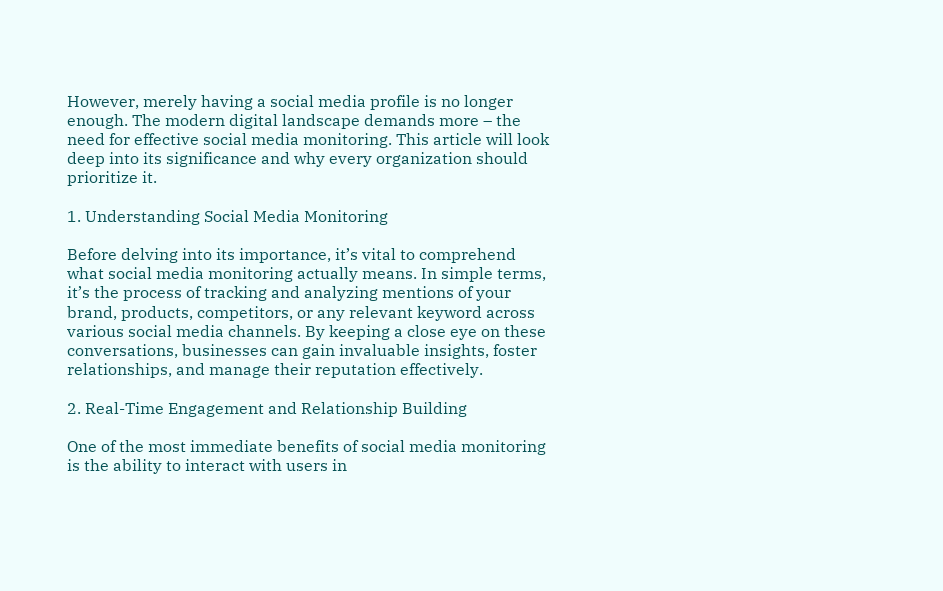However, merely having a social media profile is no longer enough. The modern digital landscape demands more – the need for effective social media monitoring. This article will look deep into its significance and why every organization should prioritize it.

1. Understanding Social Media Monitoring

Before delving into its importance, it’s vital to comprehend what social media monitoring actually means. In simple terms, it’s the process of tracking and analyzing mentions of your brand, products, competitors, or any relevant keyword across various social media channels. By keeping a close eye on these conversations, businesses can gain invaluable insights, foster relationships, and manage their reputation effectively.

2. Real-Time Engagement and Relationship Building

One of the most immediate benefits of social media monitoring is the ability to interact with users in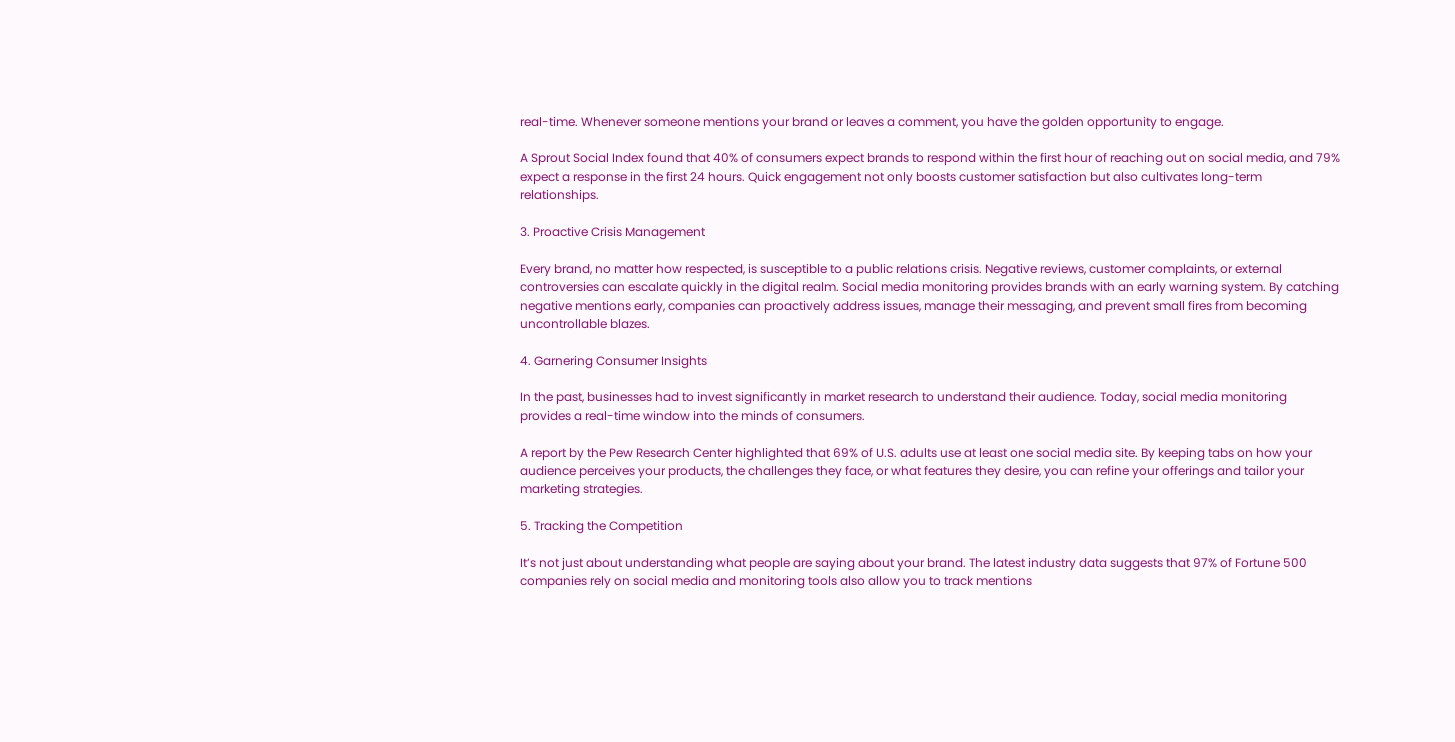real-time. Whenever someone mentions your brand or leaves a comment, you have the golden opportunity to engage.

A Sprout Social Index found that 40% of consumers expect brands to respond within the first hour of reaching out on social media, and 79% expect a response in the first 24 hours. Quick engagement not only boosts customer satisfaction but also cultivates long-term relationships.

3. Proactive Crisis Management

Every brand, no matter how respected, is susceptible to a public relations crisis. Negative reviews, customer complaints, or external controversies can escalate quickly in the digital realm. Social media monitoring provides brands with an early warning system. By catching negative mentions early, companies can proactively address issues, manage their messaging, and prevent small fires from becoming uncontrollable blazes.

4. Garnering Consumer Insights

In the past, businesses had to invest significantly in market research to understand their audience. Today, social media monitoring provides a real-time window into the minds of consumers.

A report by the Pew Research Center highlighted that 69% of U.S. adults use at least one social media site. By keeping tabs on how your audience perceives your products, the challenges they face, or what features they desire, you can refine your offerings and tailor your marketing strategies.

5. Tracking the Competition

It’s not just about understanding what people are saying about your brand. The latest industry data suggests that 97% of Fortune 500 companies rely on social media and monitoring tools also allow you to track mentions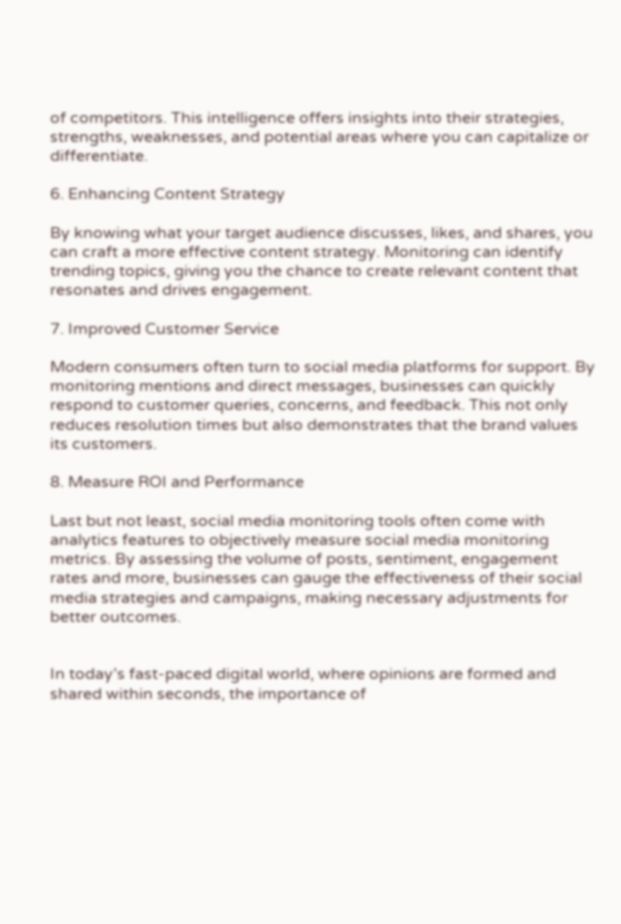of competitors. This intelligence offers insights into their strategies, strengths, weaknesses, and potential areas where you can capitalize or differentiate.

6. Enhancing Content Strategy

By knowing what your target audience discusses, likes, and shares, you can craft a more effective content strategy. Monitoring can identify trending topics, giving you the chance to create relevant content that resonates and drives engagement.

7. Improved Customer Service

Modern consumers often turn to social media platforms for support. By monitoring mentions and direct messages, businesses can quickly respond to customer queries, concerns, and feedback. This not only reduces resolution times but also demonstrates that the brand values its customers.

8. Measure ROI and Performance

Last but not least, social media monitoring tools often come with analytics features to objectively measure social media monitoring metrics. By assessing the volume of posts, sentiment, engagement rates and more, businesses can gauge the effectiveness of their social media strategies and campaigns, making necessary adjustments for better outcomes.


In today’s fast-paced digital world, where opinions are formed and shared within seconds, the importance of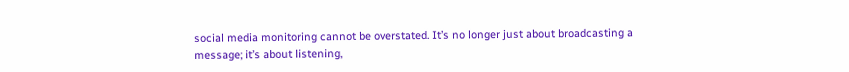social media monitoring cannot be overstated. It’s no longer just about broadcasting a message; it’s about listening,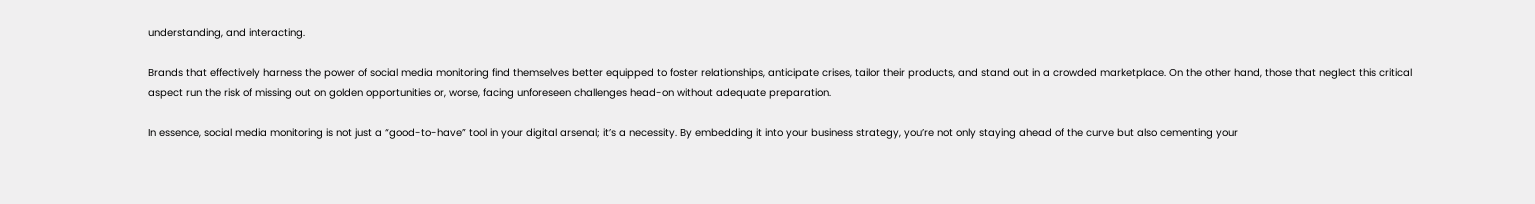understanding, and interacting.

Brands that effectively harness the power of social media monitoring find themselves better equipped to foster relationships, anticipate crises, tailor their products, and stand out in a crowded marketplace. On the other hand, those that neglect this critical aspect run the risk of missing out on golden opportunities or, worse, facing unforeseen challenges head-on without adequate preparation.

In essence, social media monitoring is not just a “good-to-have” tool in your digital arsenal; it’s a necessity. By embedding it into your business strategy, you’re not only staying ahead of the curve but also cementing your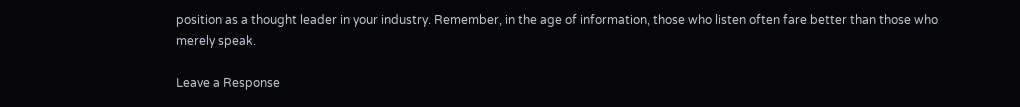position as a thought leader in your industry. Remember, in the age of information, those who listen often fare better than those who merely speak.

Leave a Response